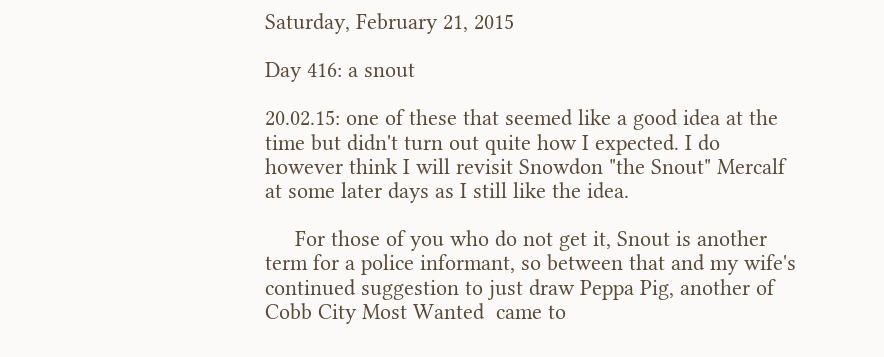Saturday, February 21, 2015

Day 416: a snout

20.02.15: one of these that seemed like a good idea at the time but didn't turn out quite how I expected. I do however think I will revisit Snowdon "the Snout" Mercalf at some later days as I still like the idea.

     For those of you who do not get it, Snout is another term for a police informant, so between that and my wife's continued suggestion to just draw Peppa Pig, another of Cobb City Most Wanted  came to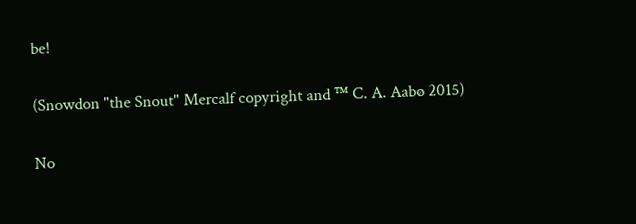be!

(Snowdon "the Snout" Mercalf copyright and ™ C. A. Aabø 2015)

No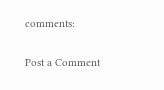comments:

Post a Comment